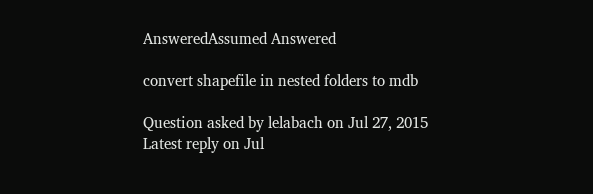AnsweredAssumed Answered

convert shapefile in nested folders to mdb

Question asked by lelabach on Jul 27, 2015
Latest reply on Jul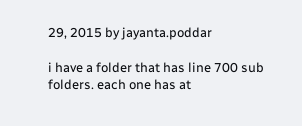29, 2015 by jayanta.poddar

i have a folder that has line 700 sub folders. each one has at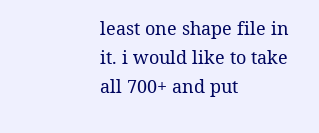least one shape file in it. i would like to take all 700+ and put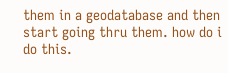them in a geodatabase and then start going thru them. how do i do this.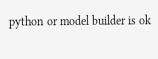python or model builder is ok